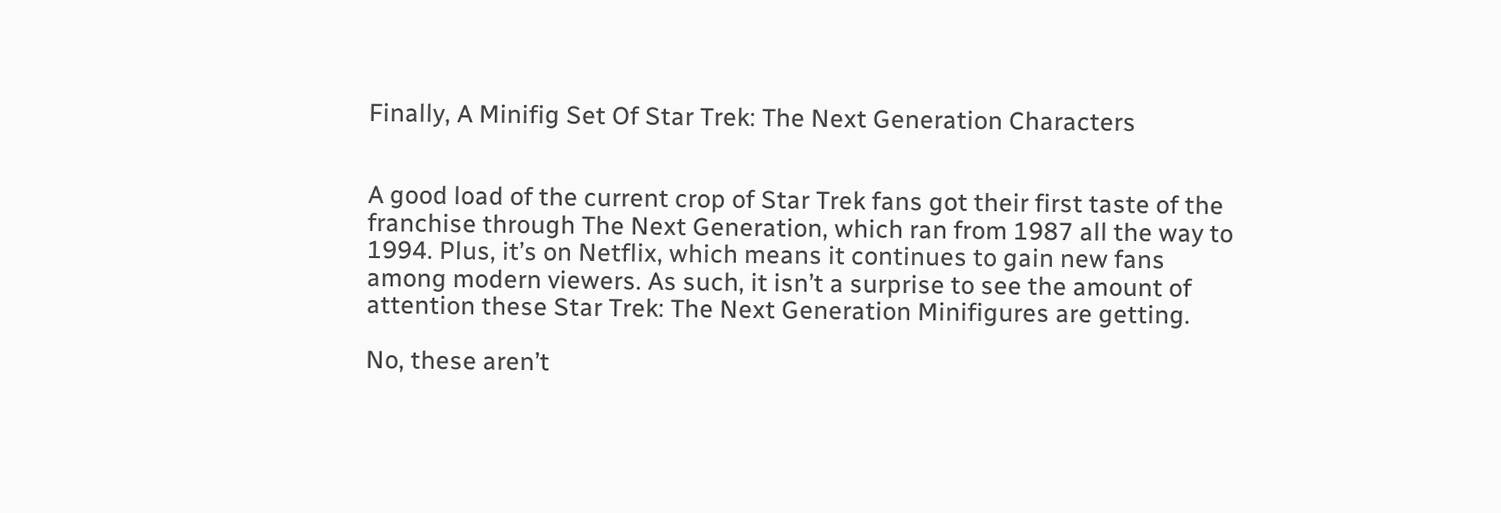Finally, A Minifig Set Of Star Trek: The Next Generation Characters


A good load of the current crop of Star Trek fans got their first taste of the franchise through The Next Generation, which ran from 1987 all the way to 1994. Plus, it’s on Netflix, which means it continues to gain new fans among modern viewers. As such, it isn’t a surprise to see the amount of attention these Star Trek: The Next Generation Minifigures are getting.

No, these aren’t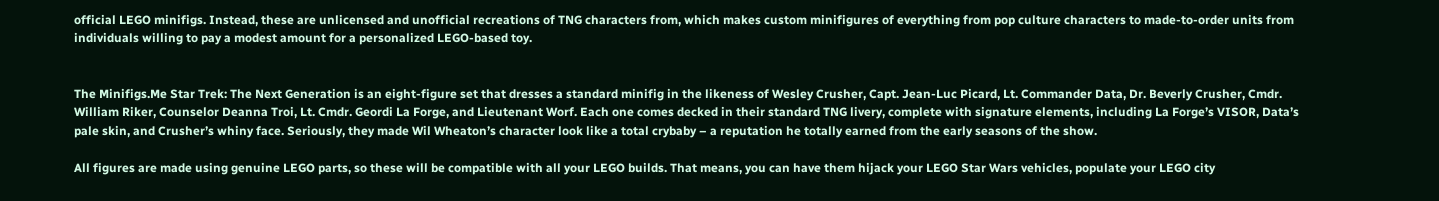official LEGO minifigs. Instead, these are unlicensed and unofficial recreations of TNG characters from, which makes custom minifigures of everything from pop culture characters to made-to-order units from individuals willing to pay a modest amount for a personalized LEGO-based toy.


The Minifigs.Me Star Trek: The Next Generation is an eight-figure set that dresses a standard minifig in the likeness of Wesley Crusher, Capt. Jean-Luc Picard, Lt. Commander Data, Dr. Beverly Crusher, Cmdr. William Riker, Counselor Deanna Troi, Lt. Cmdr. Geordi La Forge, and Lieutenant Worf. Each one comes decked in their standard TNG livery, complete with signature elements, including La Forge’s VISOR, Data’s pale skin, and Crusher’s whiny face. Seriously, they made Wil Wheaton’s character look like a total crybaby – a reputation he totally earned from the early seasons of the show.

All figures are made using genuine LEGO parts, so these will be compatible with all your LEGO builds. That means, you can have them hijack your LEGO Star Wars vehicles, populate your LEGO city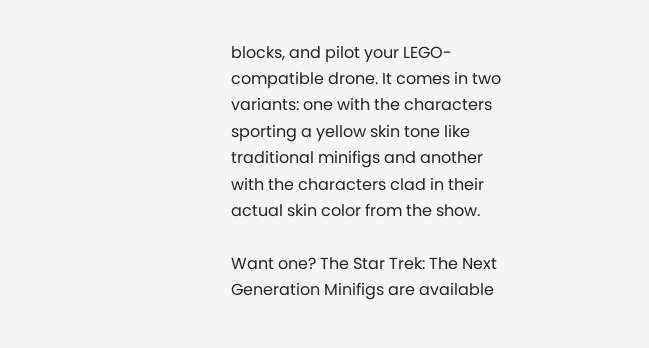blocks, and pilot your LEGO-compatible drone. It comes in two variants: one with the characters sporting a yellow skin tone like traditional minifigs and another with the characters clad in their actual skin color from the show.

Want one? The Star Trek: The Next Generation Minifigs are available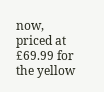now, priced at £69.99 for the yellow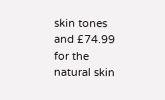skin tones and £74.99 for the natural skin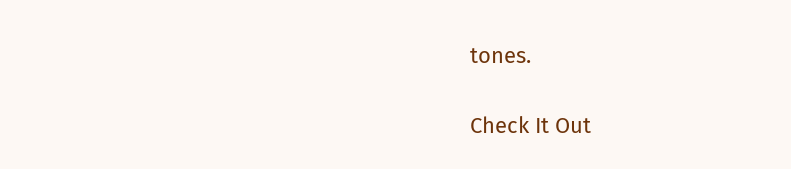tones.

Check It Out